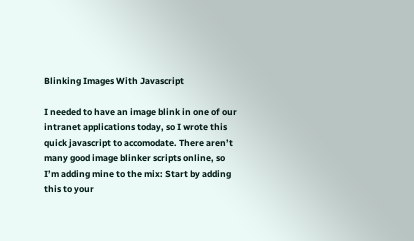Blinking Images With Javascript

I needed to have an image blink in one of our intranet applications today, so I wrote this quick javascript to accomodate. There aren’t many good image blinker scripts online, so I’m adding mine to the mix: Start by adding this to your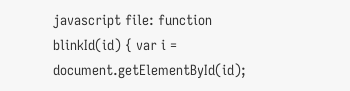javascript file: function blinkId(id) { var i = document.getElementById(id);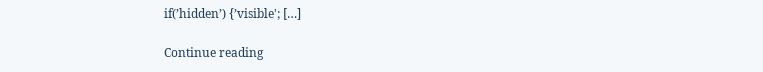if(’hidden’) {’visible'; […]

Continue reading